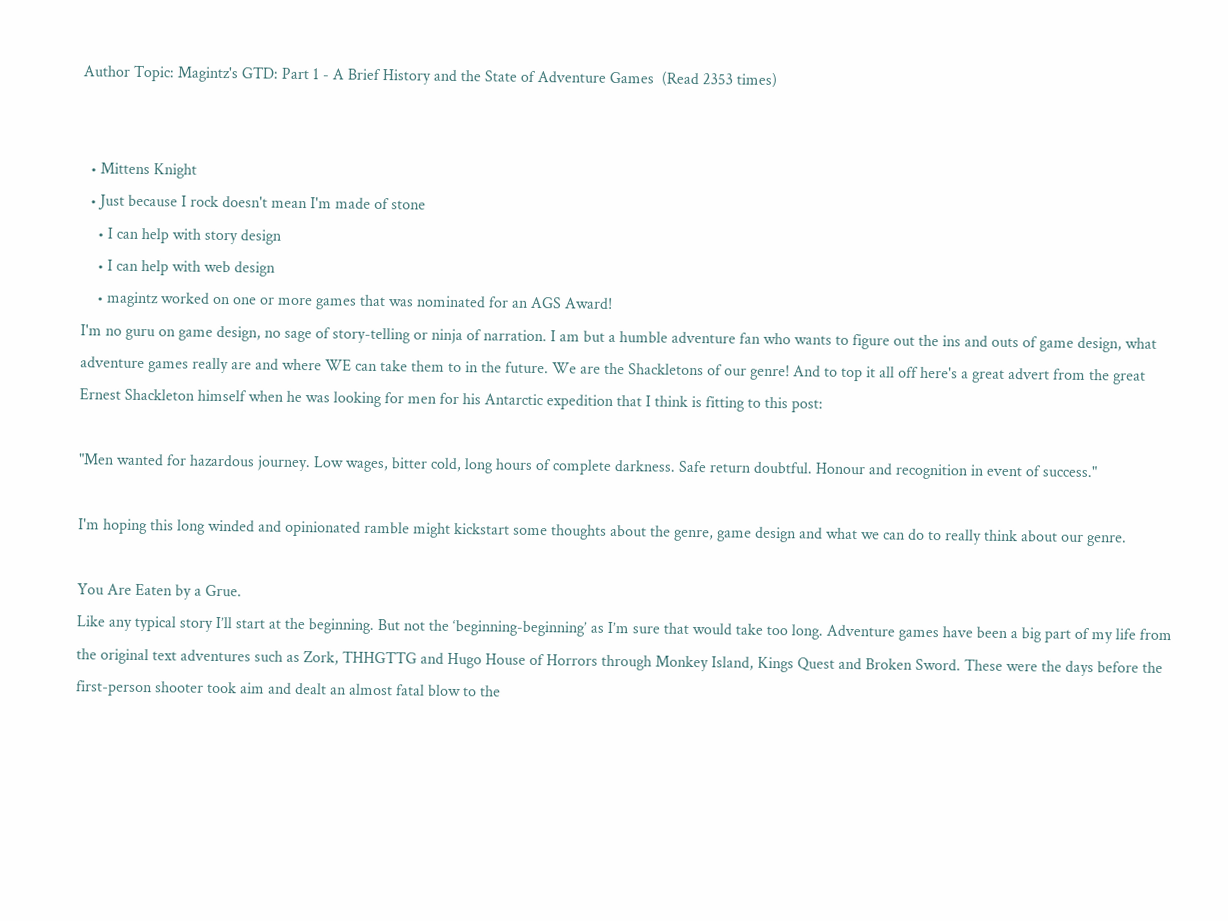Author Topic: Magintz's GTD: Part 1 - A Brief History and the State of Adventure Games  (Read 2353 times)


  • Mittens Knight
  • Just because I rock doesn't mean I'm made of stone
    • I can help with story design
    • I can help with web design
    • magintz worked on one or more games that was nominated for an AGS Award!
I'm no guru on game design, no sage of story-telling or ninja of narration. I am but a humble adventure fan who wants to figure out the ins and outs of game design, what adventure games really are and where WE can take them to in the future. We are the Shackletons of our genre! And to top it all off here's a great advert from the great Ernest Shackleton himself when he was looking for men for his Antarctic expedition that I think is fitting to this post:

"Men wanted for hazardous journey. Low wages, bitter cold, long hours of complete darkness. Safe return doubtful. Honour and recognition in event of success."

I'm hoping this long winded and opinionated ramble might kickstart some thoughts about the genre, game design and what we can do to really think about our genre.

You Are Eaten by a Grue.
Like any typical story I’ll start at the beginning. But not the ‘beginning-beginning’ as I’m sure that would take too long. Adventure games have been a big part of my life from the original text adventures such as Zork, THHGTTG and Hugo House of Horrors through Monkey Island, Kings Quest and Broken Sword. These were the days before the first-person shooter took aim and dealt an almost fatal blow to the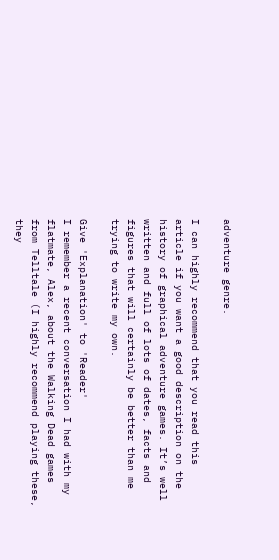adventure genre.

I can highly recommend that you read this article if you want a good description on the history of graphical adventure games. It’s well written and full of lots of dates, facts and figures that will certainly be better than me trying to write my own.

Give 'Explanation' to 'Reader'
I remember a recent conversation I had with my flatmate, Alex, about the Walking Dead games from Telltale (I highly recommend playing these, they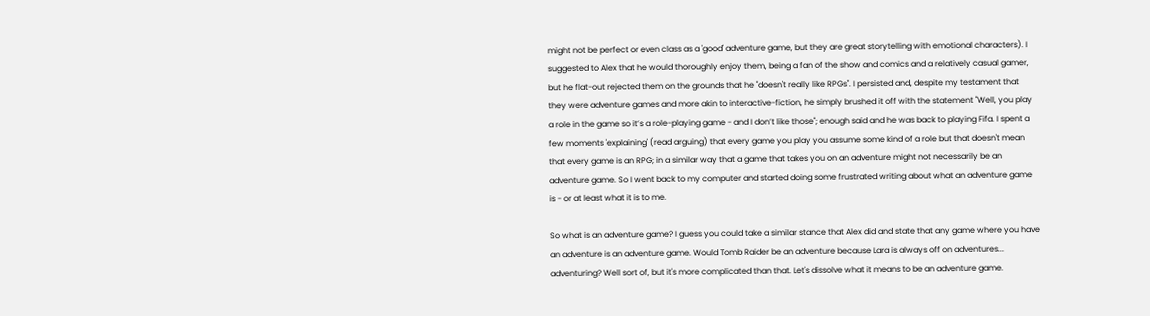might not be perfect or even class as a 'good' adventure game, but they are great storytelling with emotional characters). I suggested to Alex that he would thoroughly enjoy them, being a fan of the show and comics and a relatively casual gamer, but he flat-out rejected them on the grounds that he "doesn't really like RPGs". I persisted and, despite my testament that they were adventure games and more akin to interactive-fiction, he simply brushed it off with the statement "Well, you play a role in the game so it’s a role-playing game - and I don’t like those"; enough said and he was back to playing Fifa. I spent a few moments 'explaining' (read arguing) that every game you play you assume some kind of a role but that doesn't mean that every game is an RPG; in a similar way that a game that takes you on an adventure might not necessarily be an adventure game. So I went back to my computer and started doing some frustrated writing about what an adventure game is - or at least what it is to me.

So what is an adventure game? I guess you could take a similar stance that Alex did and state that any game where you have an adventure is an adventure game. Would Tomb Raider be an adventure because Lara is always off on adventures... adventuring? Well sort of, but it's more complicated than that. Let's dissolve what it means to be an adventure game.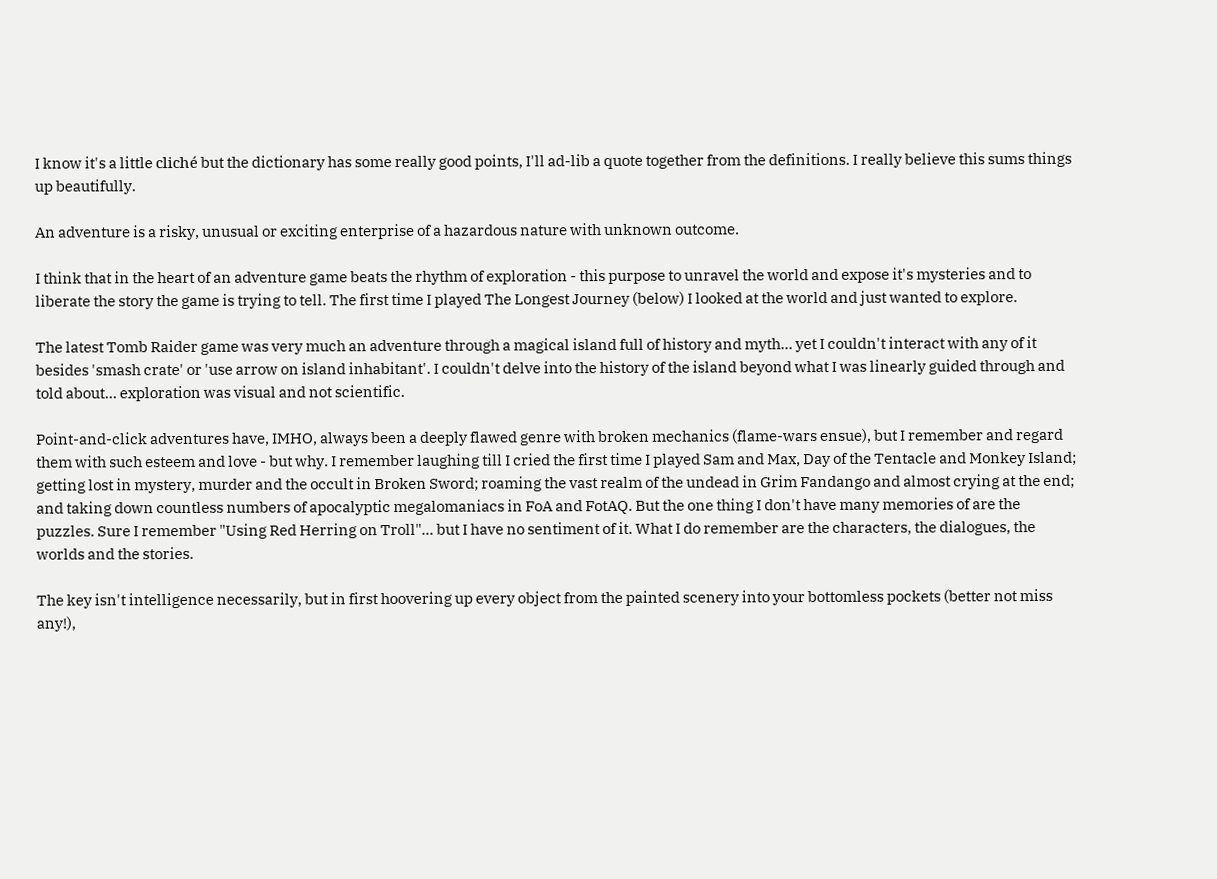I know it's a little cliché but the dictionary has some really good points, I'll ad-lib a quote together from the definitions. I really believe this sums things up beautifully.

An adventure is a risky, unusual or exciting enterprise of a hazardous nature with unknown outcome.

I think that in the heart of an adventure game beats the rhythm of exploration - this purpose to unravel the world and expose it's mysteries and to liberate the story the game is trying to tell. The first time I played The Longest Journey (below) I looked at the world and just wanted to explore.

The latest Tomb Raider game was very much an adventure through a magical island full of history and myth... yet I couldn't interact with any of it besides 'smash crate' or 'use arrow on island inhabitant'. I couldn't delve into the history of the island beyond what I was linearly guided through and told about... exploration was visual and not scientific.

Point-and-click adventures have, IMHO, always been a deeply flawed genre with broken mechanics (flame-wars ensue), but I remember and regard them with such esteem and love - but why. I remember laughing till I cried the first time I played Sam and Max, Day of the Tentacle and Monkey Island; getting lost in mystery, murder and the occult in Broken Sword; roaming the vast realm of the undead in Grim Fandango and almost crying at the end; and taking down countless numbers of apocalyptic megalomaniacs in FoA and FotAQ. But the one thing I don't have many memories of are the puzzles. Sure I remember "Using Red Herring on Troll"... but I have no sentiment of it. What I do remember are the characters, the dialogues, the worlds and the stories.

The key isn't intelligence necessarily, but in first hoovering up every object from the painted scenery into your bottomless pockets (better not miss any!),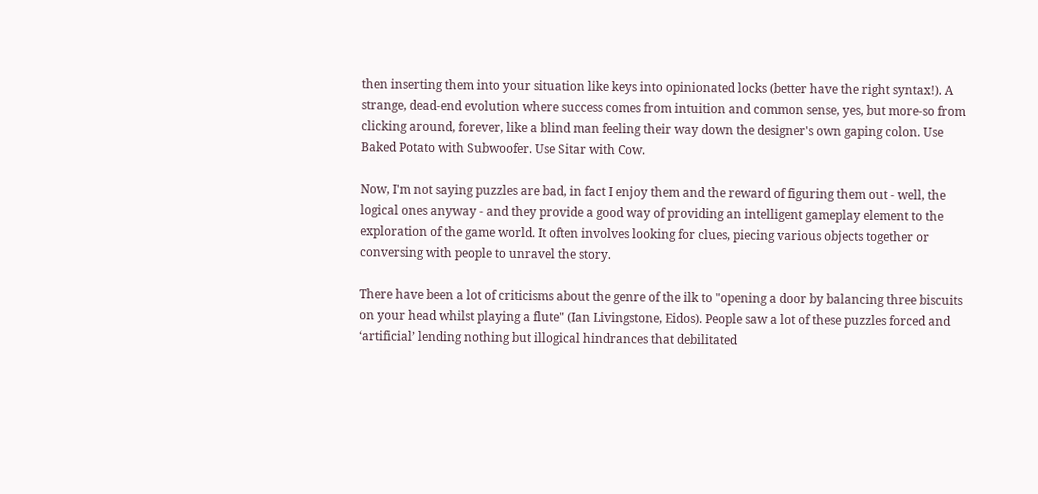then inserting them into your situation like keys into opinionated locks (better have the right syntax!). A strange, dead-end evolution where success comes from intuition and common sense, yes, but more-so from clicking around, forever, like a blind man feeling their way down the designer's own gaping colon. Use Baked Potato with Subwoofer. Use Sitar with Cow.

Now, I'm not saying puzzles are bad, in fact I enjoy them and the reward of figuring them out - well, the logical ones anyway - and they provide a good way of providing an intelligent gameplay element to the exploration of the game world. It often involves looking for clues, piecing various objects together or conversing with people to unravel the story.

There have been a lot of criticisms about the genre of the ilk to "opening a door by balancing three biscuits on your head whilst playing a flute" (Ian Livingstone, Eidos). People saw a lot of these puzzles forced and ‘artificial’ lending nothing but illogical hindrances that debilitated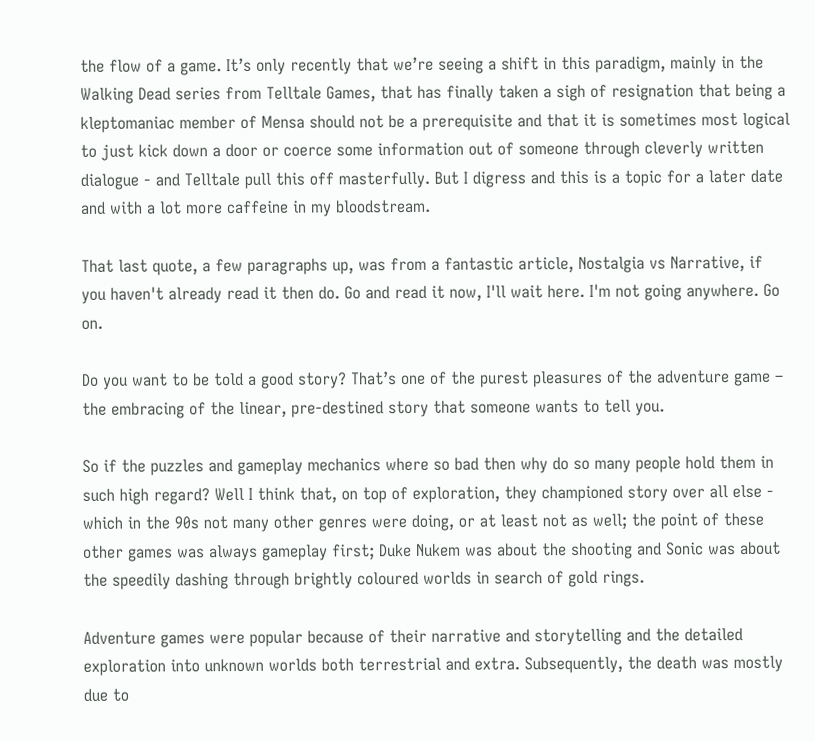the flow of a game. It’s only recently that we’re seeing a shift in this paradigm, mainly in the Walking Dead series from Telltale Games, that has finally taken a sigh of resignation that being a kleptomaniac member of Mensa should not be a prerequisite and that it is sometimes most logical to just kick down a door or coerce some information out of someone through cleverly written dialogue - and Telltale pull this off masterfully. But I digress and this is a topic for a later date and with a lot more caffeine in my bloodstream.

That last quote, a few paragraphs up, was from a fantastic article, Nostalgia vs Narrative, if you haven't already read it then do. Go and read it now, I'll wait here. I'm not going anywhere. Go on.

Do you want to be told a good story? That’s one of the purest pleasures of the adventure game – the embracing of the linear, pre-destined story that someone wants to tell you.

So if the puzzles and gameplay mechanics where so bad then why do so many people hold them in such high regard? Well I think that, on top of exploration, they championed story over all else - which in the 90s not many other genres were doing, or at least not as well; the point of these other games was always gameplay first; Duke Nukem was about the shooting and Sonic was about the speedily dashing through brightly coloured worlds in search of gold rings.

Adventure games were popular because of their narrative and storytelling and the detailed exploration into unknown worlds both terrestrial and extra. Subsequently, the death was mostly due to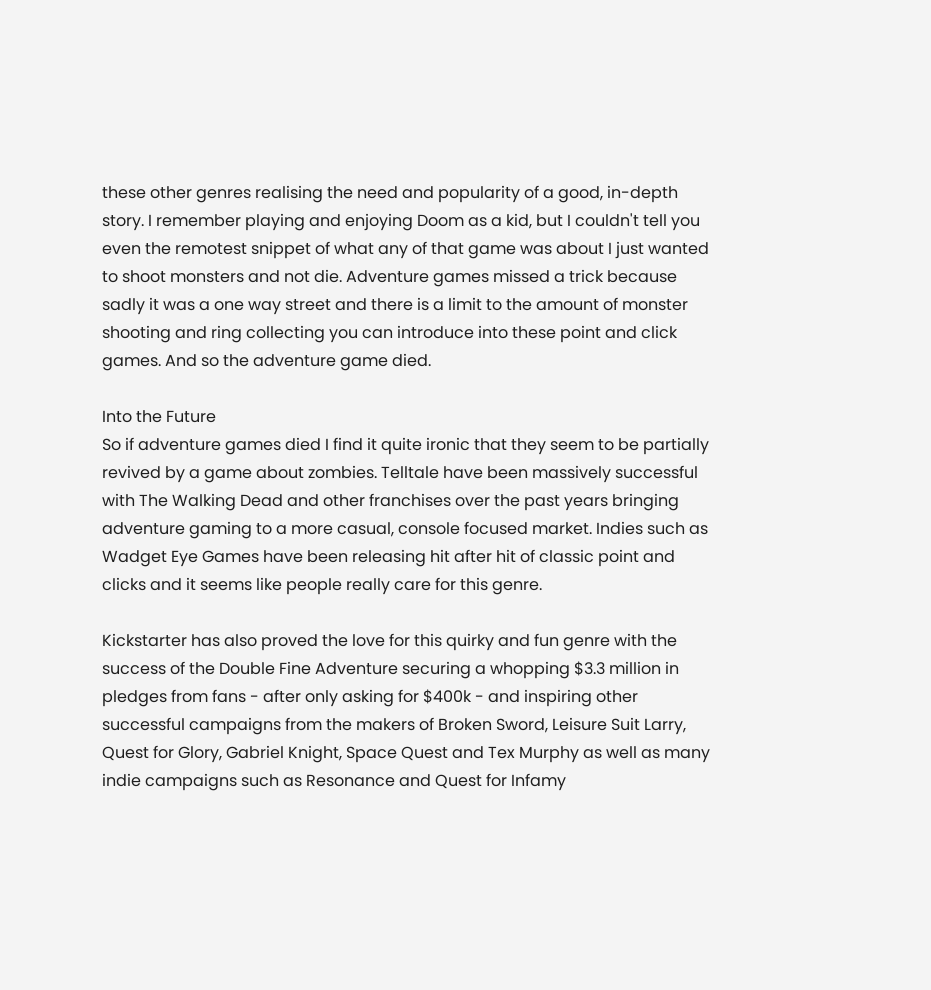these other genres realising the need and popularity of a good, in-depth story. I remember playing and enjoying Doom as a kid, but I couldn't tell you even the remotest snippet of what any of that game was about I just wanted to shoot monsters and not die. Adventure games missed a trick because sadly it was a one way street and there is a limit to the amount of monster shooting and ring collecting you can introduce into these point and click games. And so the adventure game died.

Into the Future
So if adventure games died I find it quite ironic that they seem to be partially revived by a game about zombies. Telltale have been massively successful with The Walking Dead and other franchises over the past years bringing adventure gaming to a more casual, console focused market. Indies such as Wadget Eye Games have been releasing hit after hit of classic point and clicks and it seems like people really care for this genre.

Kickstarter has also proved the love for this quirky and fun genre with the success of the Double Fine Adventure securing a whopping $3.3 million in pledges from fans - after only asking for $400k - and inspiring other successful campaigns from the makers of Broken Sword, Leisure Suit Larry, Quest for Glory, Gabriel Knight, Space Quest and Tex Murphy as well as many indie campaigns such as Resonance and Quest for Infamy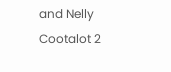and Nelly Cootalot 2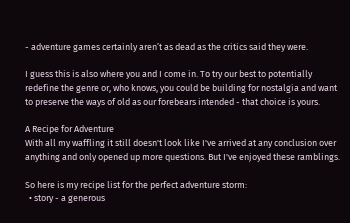- adventure games certainly aren’t as dead as the critics said they were.

I guess this is also where you and I come in. To try our best to potentially redefine the genre or, who knows, you could be building for nostalgia and want to preserve the ways of old as our forebears intended - that choice is yours.

A Recipe for Adventure
With all my waffling it still doesn't look like I've arrived at any conclusion over anything and only opened up more questions. But I've enjoyed these ramblings.

So here is my recipe list for the perfect adventure storm:
  • story - a generous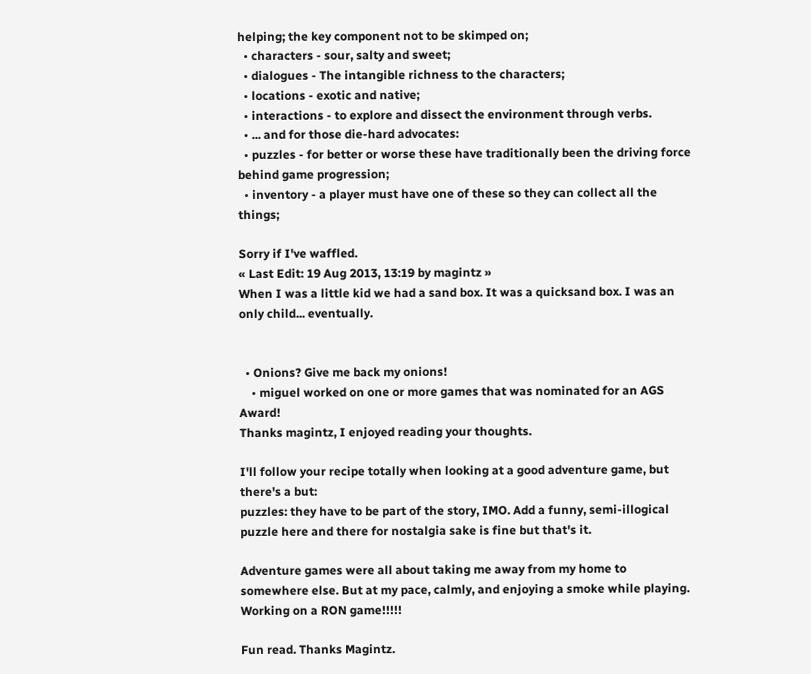helping; the key component not to be skimped on;
  • characters - sour, salty and sweet;
  • dialogues - The intangible richness to the characters;
  • locations - exotic and native;
  • interactions - to explore and dissect the environment through verbs.
  • ... and for those die-hard advocates:
  • puzzles - for better or worse these have traditionally been the driving force behind game progression;
  • inventory - a player must have one of these so they can collect all the things;

Sorry if I've waffled.
« Last Edit: 19 Aug 2013, 13:19 by magintz »
When I was a little kid we had a sand box. It was a quicksand box. I was an only child... eventually.


  • Onions? Give me back my onions!
    • miguel worked on one or more games that was nominated for an AGS Award!
Thanks magintz, I enjoyed reading your thoughts.

I'll follow your recipe totally when looking at a good adventure game, but there's a but:
puzzles: they have to be part of the story, IMO. Add a funny, semi-illogical puzzle here and there for nostalgia sake is fine but that's it.

Adventure games were all about taking me away from my home to somewhere else. But at my pace, calmly, and enjoying a smoke while playing.
Working on a RON game!!!!!

Fun read. Thanks Magintz.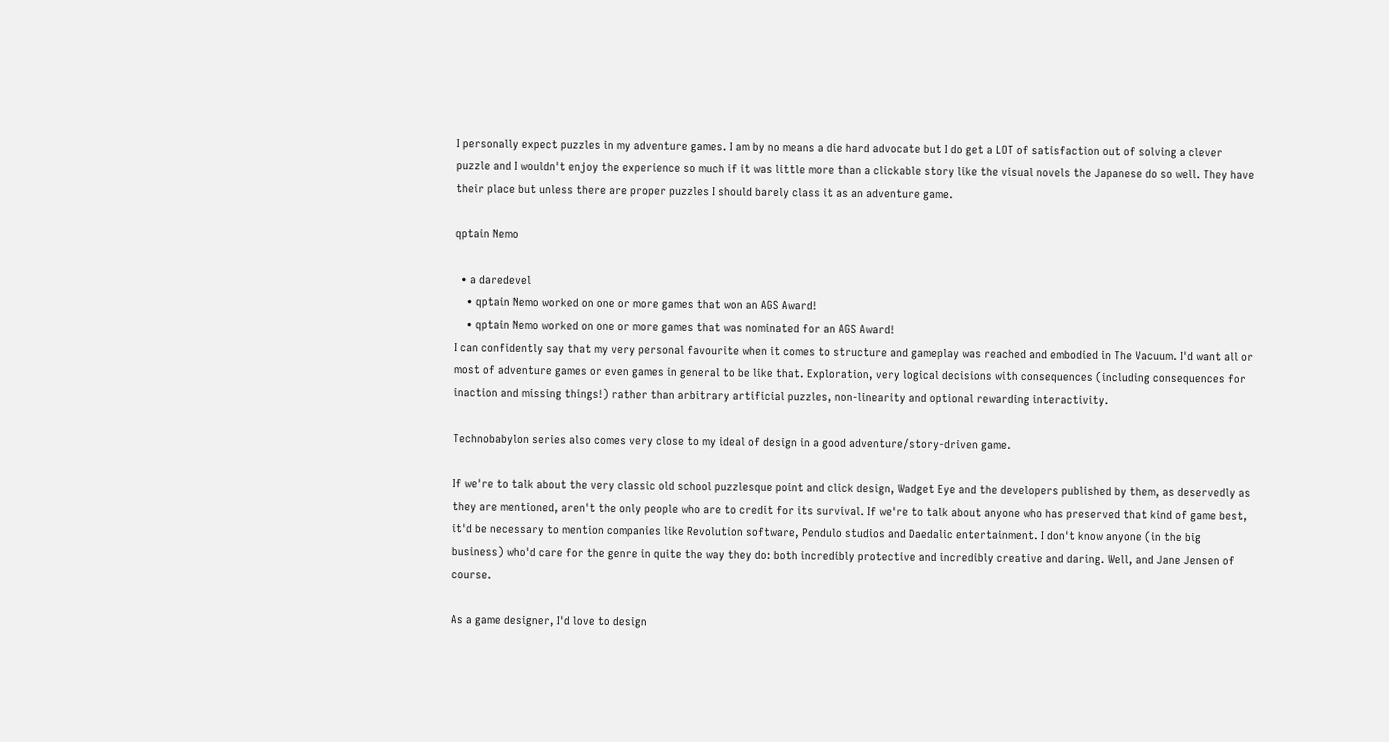I personally expect puzzles in my adventure games. I am by no means a die hard advocate but I do get a LOT of satisfaction out of solving a clever puzzle and I wouldn't enjoy the experience so much if it was little more than a clickable story like the visual novels the Japanese do so well. They have their place but unless there are proper puzzles I should barely class it as an adventure game.

qptain Nemo

  • a daredevel
    • qptain Nemo worked on one or more games that won an AGS Award!
    • qptain Nemo worked on one or more games that was nominated for an AGS Award!
I can confidently say that my very personal favourite when it comes to structure and gameplay was reached and embodied in The Vacuum. I'd want all or most of adventure games or even games in general to be like that. Exploration, very logical decisions with consequences (including consequences for inaction and missing things!) rather than arbitrary artificial puzzles, non-linearity and optional rewarding interactivity.

Technobabylon series also comes very close to my ideal of design in a good adventure/story-driven game.

If we're to talk about the very classic old school puzzlesque point and click design, Wadget Eye and the developers published by them, as deservedly as they are mentioned, aren't the only people who are to credit for its survival. If we're to talk about anyone who has preserved that kind of game best, it'd be necessary to mention companies like Revolution software, Pendulo studios and Daedalic entertainment. I don't know anyone (in the big business) who'd care for the genre in quite the way they do: both incredibly protective and incredibly creative and daring. Well, and Jane Jensen of course.

As a game designer, I'd love to design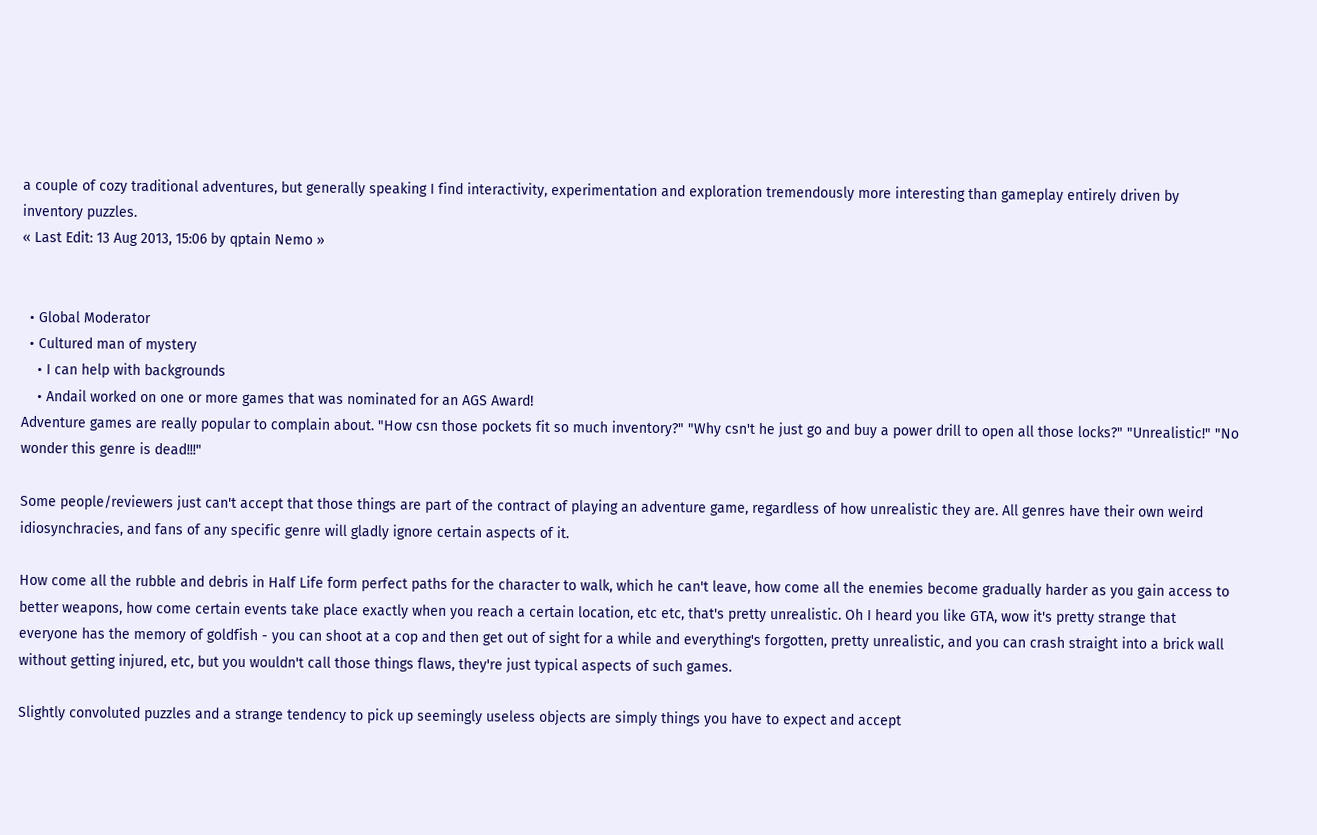a couple of cozy traditional adventures, but generally speaking I find interactivity, experimentation and exploration tremendously more interesting than gameplay entirely driven by inventory puzzles.
« Last Edit: 13 Aug 2013, 15:06 by qptain Nemo »


  • Global Moderator
  • Cultured man of mystery
    • I can help with backgrounds
    • Andail worked on one or more games that was nominated for an AGS Award!
Adventure games are really popular to complain about. "How csn those pockets fit so much inventory?" "Why csn't he just go and buy a power drill to open all those locks?" "Unrealistic!" "No wonder this genre is dead!!!"

Some people/reviewers just can't accept that those things are part of the contract of playing an adventure game, regardless of how unrealistic they are. All genres have their own weird idiosynchracies, and fans of any specific genre will gladly ignore certain aspects of it.

How come all the rubble and debris in Half Life form perfect paths for the character to walk, which he can't leave, how come all the enemies become gradually harder as you gain access to better weapons, how come certain events take place exactly when you reach a certain location, etc etc, that's pretty unrealistic. Oh I heard you like GTA, wow it's pretty strange that everyone has the memory of goldfish - you can shoot at a cop and then get out of sight for a while and everything's forgotten, pretty unrealistic, and you can crash straight into a brick wall without getting injured, etc, but you wouldn't call those things flaws, they're just typical aspects of such games.

Slightly convoluted puzzles and a strange tendency to pick up seemingly useless objects are simply things you have to expect and accept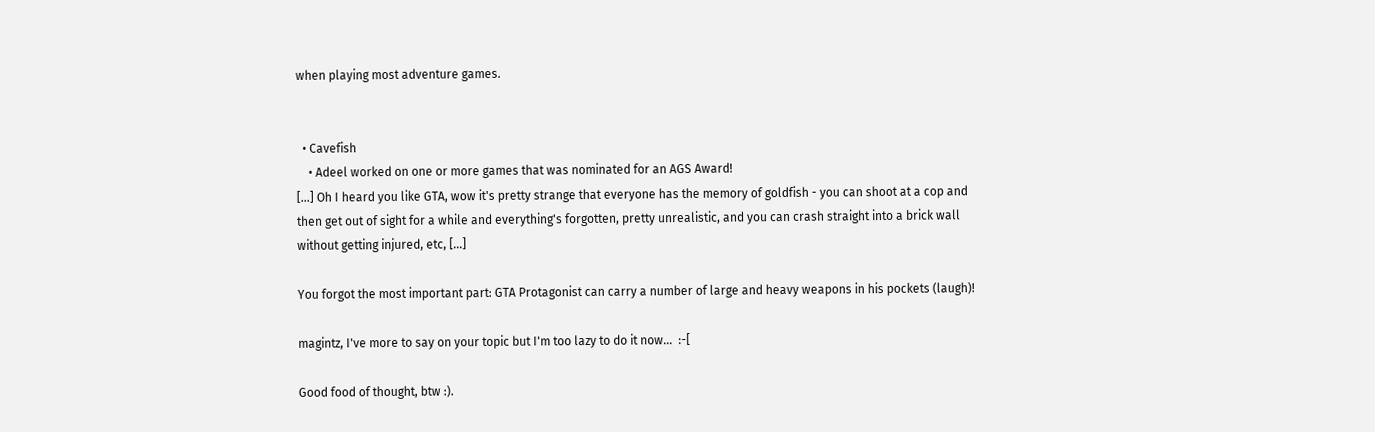when playing most adventure games.


  • Cavefish
    • Adeel worked on one or more games that was nominated for an AGS Award!
[...] Oh I heard you like GTA, wow it's pretty strange that everyone has the memory of goldfish - you can shoot at a cop and then get out of sight for a while and everything's forgotten, pretty unrealistic, and you can crash straight into a brick wall without getting injured, etc, [...]

You forgot the most important part: GTA Protagonist can carry a number of large and heavy weapons in his pockets (laugh)!

magintz, I've more to say on your topic but I'm too lazy to do it now...  :-[

Good food of thought, btw :).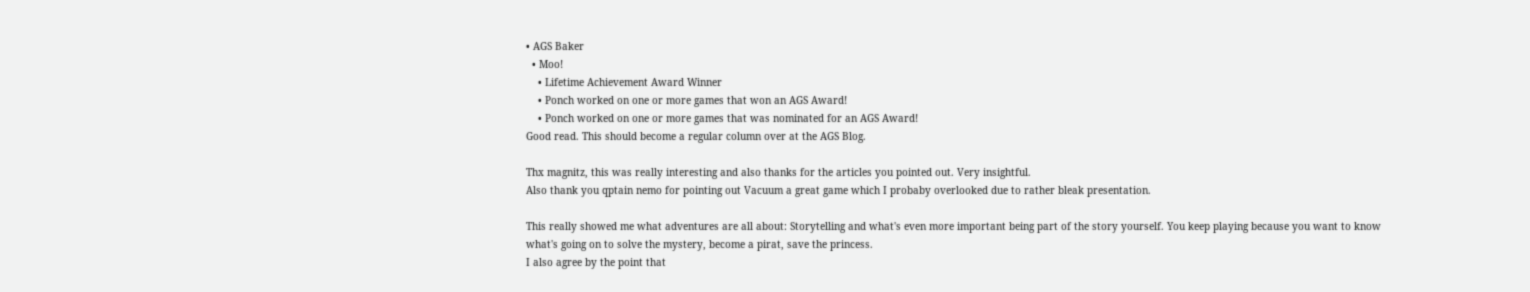• AGS Baker
  • Moo!
    • Lifetime Achievement Award Winner
    • Ponch worked on one or more games that won an AGS Award!
    • Ponch worked on one or more games that was nominated for an AGS Award!
Good read. This should become a regular column over at the AGS Blog.

Thx magnitz, this was really interesting and also thanks for the articles you pointed out. Very insightful.
Also thank you qptain nemo for pointing out Vacuum a great game which I probaby overlooked due to rather bleak presentation.

This really showed me what adventures are all about: Storytelling and what's even more important being part of the story yourself. You keep playing because you want to know what's going on to solve the mystery, become a pirat, save the princess.
I also agree by the point that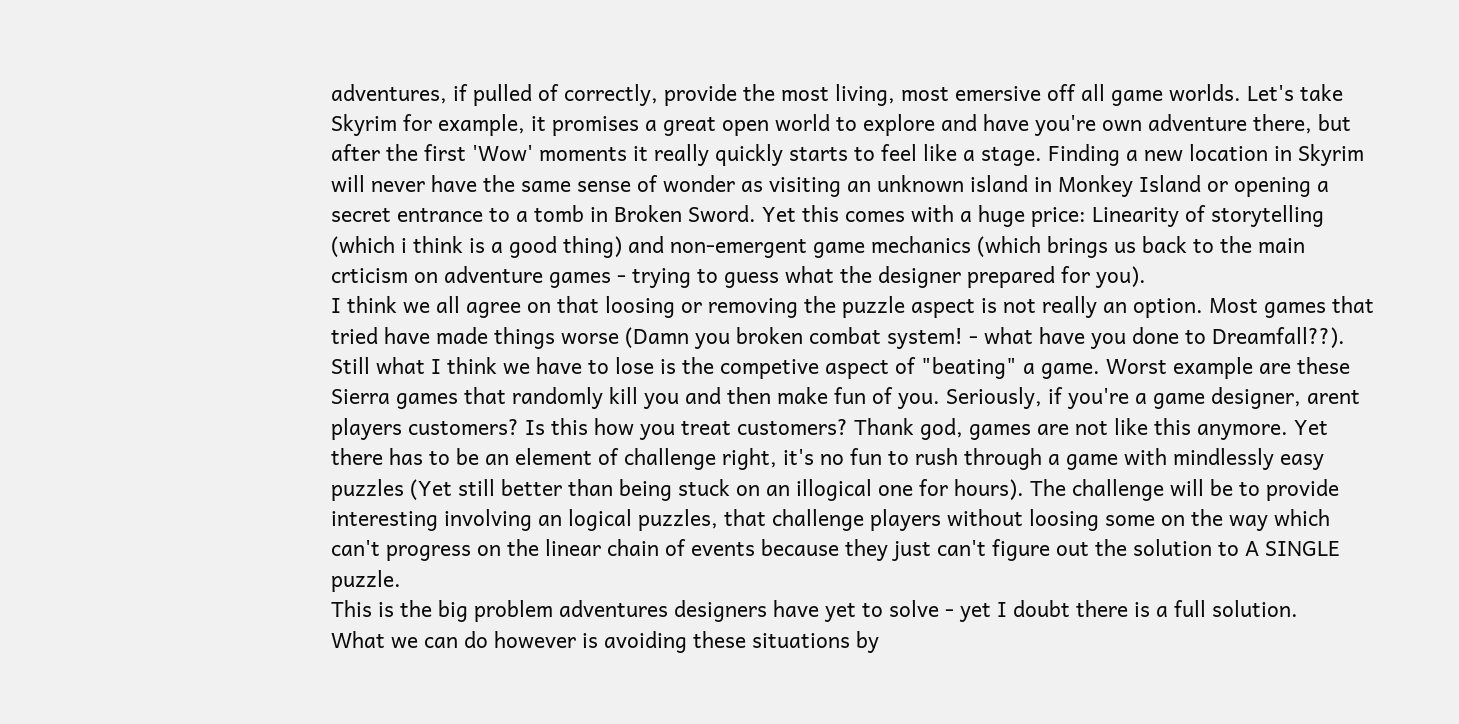adventures, if pulled of correctly, provide the most living, most emersive off all game worlds. Let's take Skyrim for example, it promises a great open world to explore and have you're own adventure there, but after the first 'Wow' moments it really quickly starts to feel like a stage. Finding a new location in Skyrim will never have the same sense of wonder as visiting an unknown island in Monkey Island or opening a secret entrance to a tomb in Broken Sword. Yet this comes with a huge price: Linearity of storytelling (which i think is a good thing) and non-emergent game mechanics (which brings us back to the main crticism on adventure games - trying to guess what the designer prepared for you).
I think we all agree on that loosing or removing the puzzle aspect is not really an option. Most games that tried have made things worse (Damn you broken combat system! - what have you done to Dreamfall??). Still what I think we have to lose is the competive aspect of "beating" a game. Worst example are these Sierra games that randomly kill you and then make fun of you. Seriously, if you're a game designer, arent players customers? Is this how you treat customers? Thank god, games are not like this anymore. Yet there has to be an element of challenge right, it's no fun to rush through a game with mindlessly easy puzzles (Yet still better than being stuck on an illogical one for hours). The challenge will be to provide interesting involving an logical puzzles, that challenge players without loosing some on the way which can't progress on the linear chain of events because they just can't figure out the solution to A SINGLE puzzle.
This is the big problem adventures designers have yet to solve - yet I doubt there is a full solution.
What we can do however is avoiding these situations by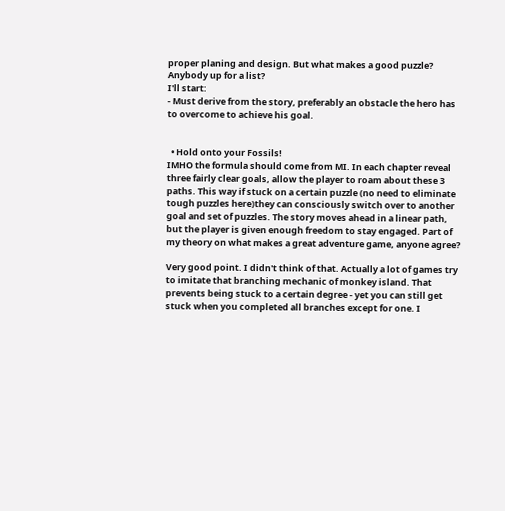proper planing and design. But what makes a good puzzle?
Anybody up for a list?
I'll start:
- Must derive from the story, preferably an obstacle the hero has to overcome to achieve his goal.


  • Hold onto your Fossils!
IMHO the formula should come from MI. In each chapter reveal three fairly clear goals, allow the player to roam about these 3 paths. This way if stuck on a certain puzzle (no need to eliminate tough puzzles here)they can consciously switch over to another goal and set of puzzles. The story moves ahead in a linear path, but the player is given enough freedom to stay engaged. Part of my theory on what makes a great adventure game, anyone agree?

Very good point. I didn't think of that. Actually a lot of games try to imitate that branching mechanic of monkey island. That prevents being stuck to a certain degree - yet you can still get stuck when you completed all branches except for one. I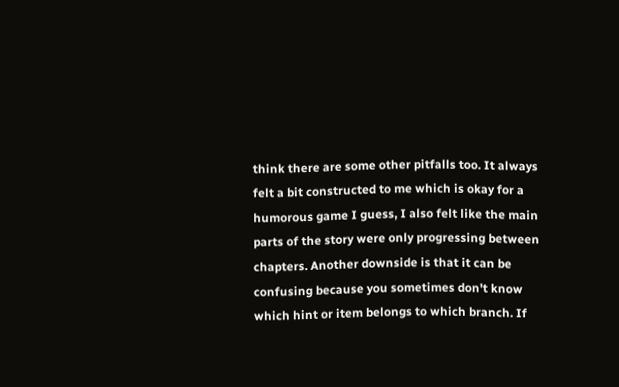think there are some other pitfalls too. It always felt a bit constructed to me which is okay for a humorous game I guess, I also felt like the main parts of the story were only progressing between chapters. Another downside is that it can be confusing because you sometimes don't know which hint or item belongs to which branch. If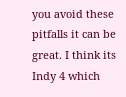you avoid these pitfalls it can be great. I think its Indy 4 which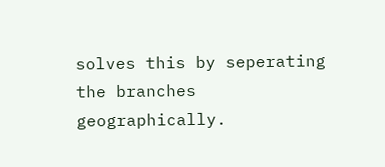solves this by seperating the branches geographically.